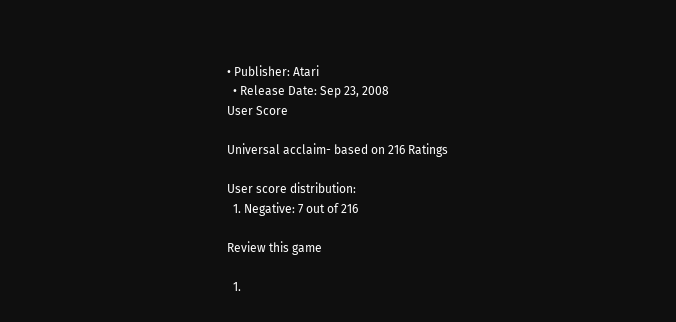• Publisher: Atari
  • Release Date: Sep 23, 2008
User Score

Universal acclaim- based on 216 Ratings

User score distribution:
  1. Negative: 7 out of 216

Review this game

  1.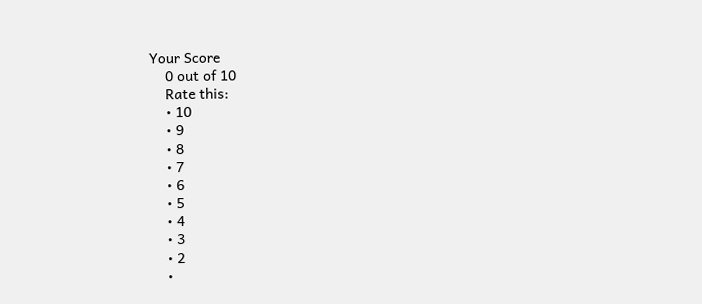Your Score
    0 out of 10
    Rate this:
    • 10
    • 9
    • 8
    • 7
    • 6
    • 5
    • 4
    • 3
    • 2
    •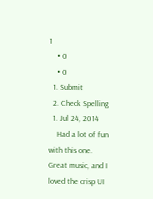1
    • 0
    • 0
  1. Submit
  2. Check Spelling
  1. Jul 24, 2014
    Had a lot of fun with this one. Great music, and I loved the crisp UI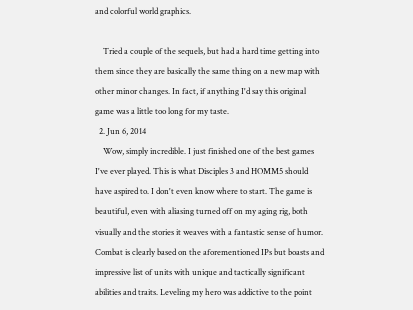and colorful world graphics.

    Tried a couple of the sequels, but had a hard time getting into them since they are basically the same thing on a new map with other minor changes. In fact, if anything I'd say this original game was a little too long for my taste.
  2. Jun 6, 2014
    Wow, simply incredible. I just finished one of the best games I've ever played. This is what Disciples 3 and HOMM5 should have aspired to. I don't even know where to start. The game is beautiful, even with aliasing turned off on my aging rig, both visually and the stories it weaves with a fantastic sense of humor. Combat is clearly based on the aforementioned IPs but boasts and impressive list of units with unique and tactically significant abilities and traits. Leveling my hero was addictive to the point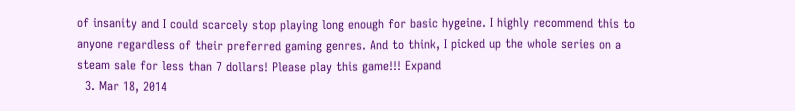of insanity and I could scarcely stop playing long enough for basic hygeine. I highly recommend this to anyone regardless of their preferred gaming genres. And to think, I picked up the whole series on a steam sale for less than 7 dollars! Please play this game!!! Expand
  3. Mar 18, 2014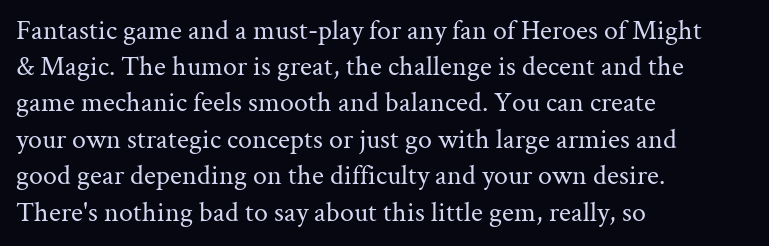Fantastic game and a must-play for any fan of Heroes of Might & Magic. The humor is great, the challenge is decent and the game mechanic feels smooth and balanced. You can create your own strategic concepts or just go with large armies and good gear depending on the difficulty and your own desire. There's nothing bad to say about this little gem, really, so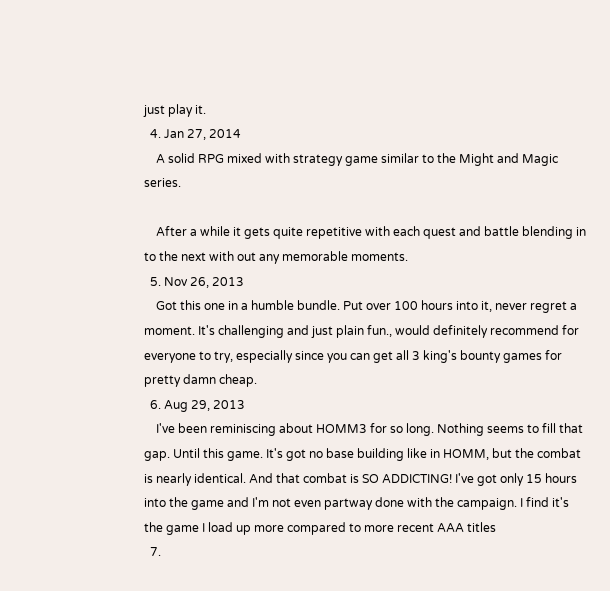just play it.
  4. Jan 27, 2014
    A solid RPG mixed with strategy game similar to the Might and Magic series.

    After a while it gets quite repetitive with each quest and battle blending in to the next with out any memorable moments.
  5. Nov 26, 2013
    Got this one in a humble bundle. Put over 100 hours into it, never regret a moment. It's challenging and just plain fun., would definitely recommend for everyone to try, especially since you can get all 3 king's bounty games for pretty damn cheap.
  6. Aug 29, 2013
    I've been reminiscing about HOMM3 for so long. Nothing seems to fill that gap. Until this game. It's got no base building like in HOMM, but the combat is nearly identical. And that combat is SO ADDICTING! I've got only 15 hours into the game and I'm not even partway done with the campaign. I find it's the game I load up more compared to more recent AAA titles
  7.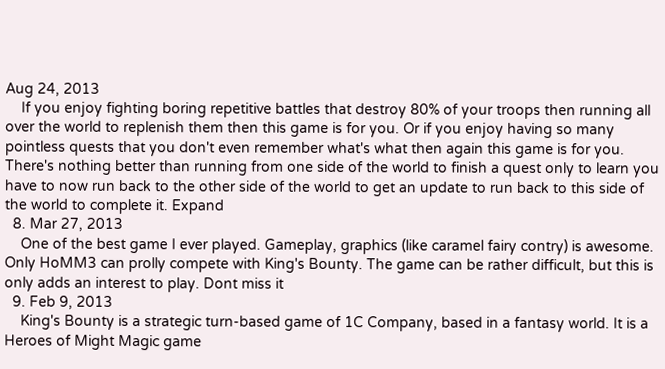Aug 24, 2013
    If you enjoy fighting boring repetitive battles that destroy 80% of your troops then running all over the world to replenish them then this game is for you. Or if you enjoy having so many pointless quests that you don't even remember what's what then again this game is for you. There's nothing better than running from one side of the world to finish a quest only to learn you have to now run back to the other side of the world to get an update to run back to this side of the world to complete it. Expand
  8. Mar 27, 2013
    One of the best game I ever played. Gameplay, graphics (like caramel fairy contry) is awesome. Only HoMM3 can prolly compete with King's Bounty. The game can be rather difficult, but this is only adds an interest to play. Dont miss it
  9. Feb 9, 2013
    King's Bounty is a strategic turn-based game of 1C Company, based in a fantasy world. It is a Heroes of Might Magic game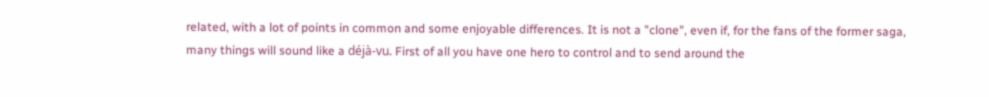related, with a lot of points in common and some enjoyable differences. It is not a "clone", even if, for the fans of the former saga, many things will sound like a déjà-vu. First of all you have one hero to control and to send around the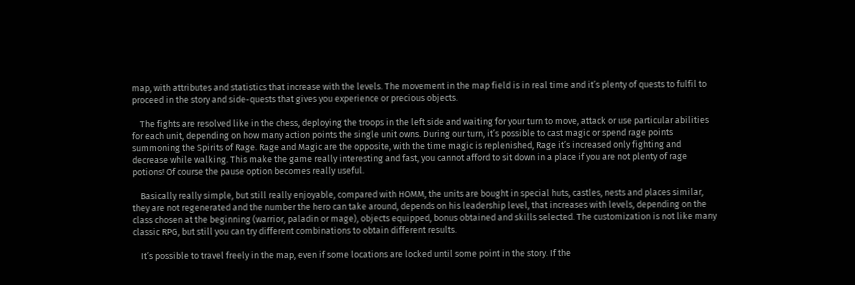map, with attributes and statistics that increase with the levels. The movement in the map field is in real time and it’s plenty of quests to fulfil to proceed in the story and side-quests that gives you experience or precious objects.

    The fights are resolved like in the chess, deploying the troops in the left side and waiting for your turn to move, attack or use particular abilities for each unit, depending on how many action points the single unit owns. During our turn, it’s possible to cast magic or spend rage points summoning the Spirits of Rage. Rage and Magic are the opposite, with the time magic is replenished, Rage it’s increased only fighting and decrease while walking. This make the game really interesting and fast, you cannot afford to sit down in a place if you are not plenty of rage potions! Of course the pause option becomes really useful.

    Basically really simple, but still really enjoyable, compared with HOMM, the units are bought in special huts, castles, nests and places similar, they are not regenerated and the number the hero can take around, depends on his leadership level, that increases with levels, depending on the class chosen at the beginning (warrior, paladin or mage), objects equipped, bonus obtained and skills selected. The customization is not like many classic RPG, but still you can try different combinations to obtain different results.

    It’s possible to travel freely in the map, even if some locations are locked until some point in the story. If the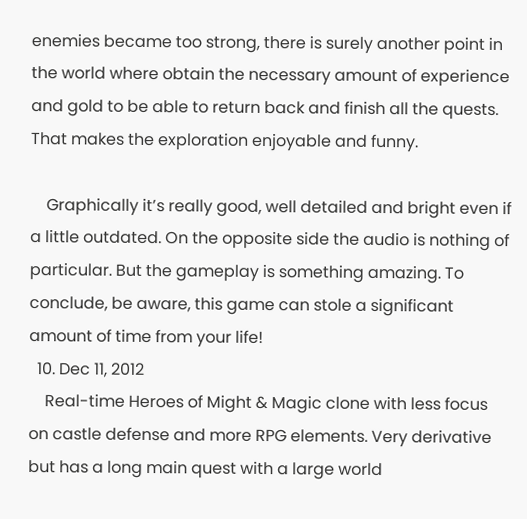enemies became too strong, there is surely another point in the world where obtain the necessary amount of experience and gold to be able to return back and finish all the quests. That makes the exploration enjoyable and funny.

    Graphically it’s really good, well detailed and bright even if a little outdated. On the opposite side the audio is nothing of particular. But the gameplay is something amazing. To conclude, be aware, this game can stole a significant amount of time from your life!
  10. Dec 11, 2012
    Real-time Heroes of Might & Magic clone with less focus on castle defense and more RPG elements. Very derivative but has a long main quest with a large world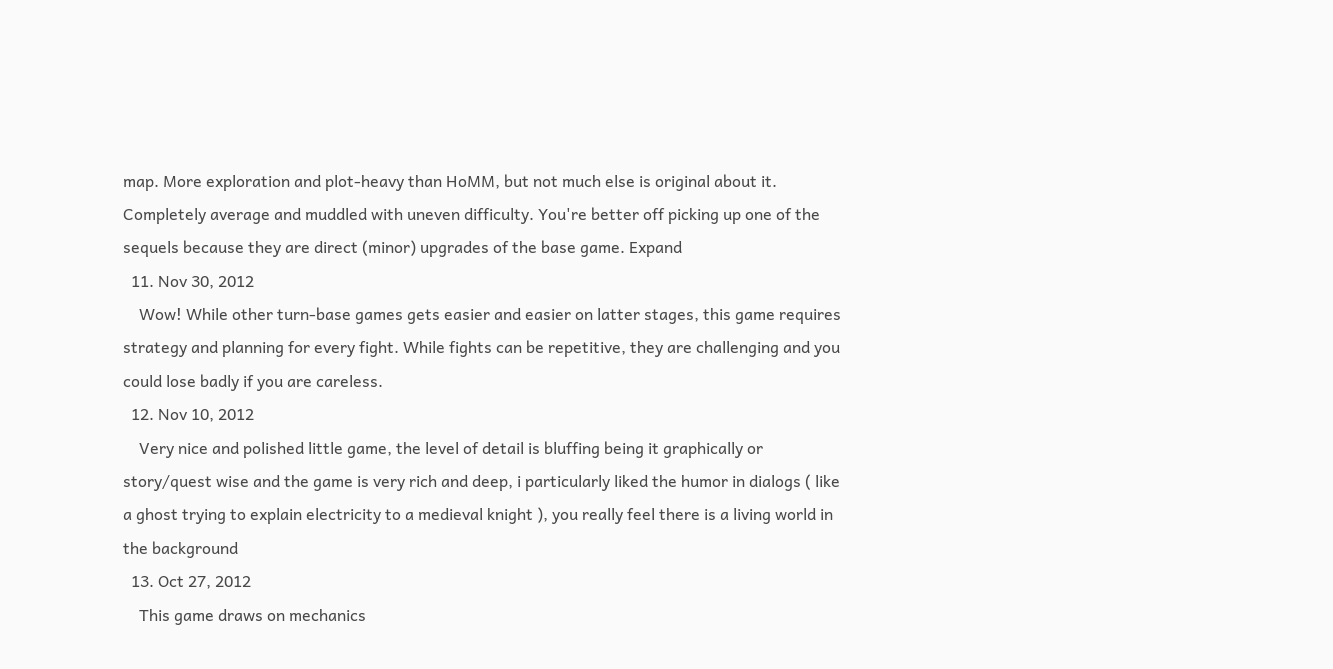map. More exploration and plot-heavy than HoMM, but not much else is original about it. Completely average and muddled with uneven difficulty. You're better off picking up one of the sequels because they are direct (minor) upgrades of the base game. Expand
  11. Nov 30, 2012
    Wow! While other turn-base games gets easier and easier on latter stages, this game requires strategy and planning for every fight. While fights can be repetitive, they are challenging and you could lose badly if you are careless.
  12. Nov 10, 2012
    Very nice and polished little game, the level of detail is bluffing being it graphically or story/quest wise and the game is very rich and deep, i particularly liked the humor in dialogs ( like a ghost trying to explain electricity to a medieval knight ), you really feel there is a living world in the background
  13. Oct 27, 2012
    This game draws on mechanics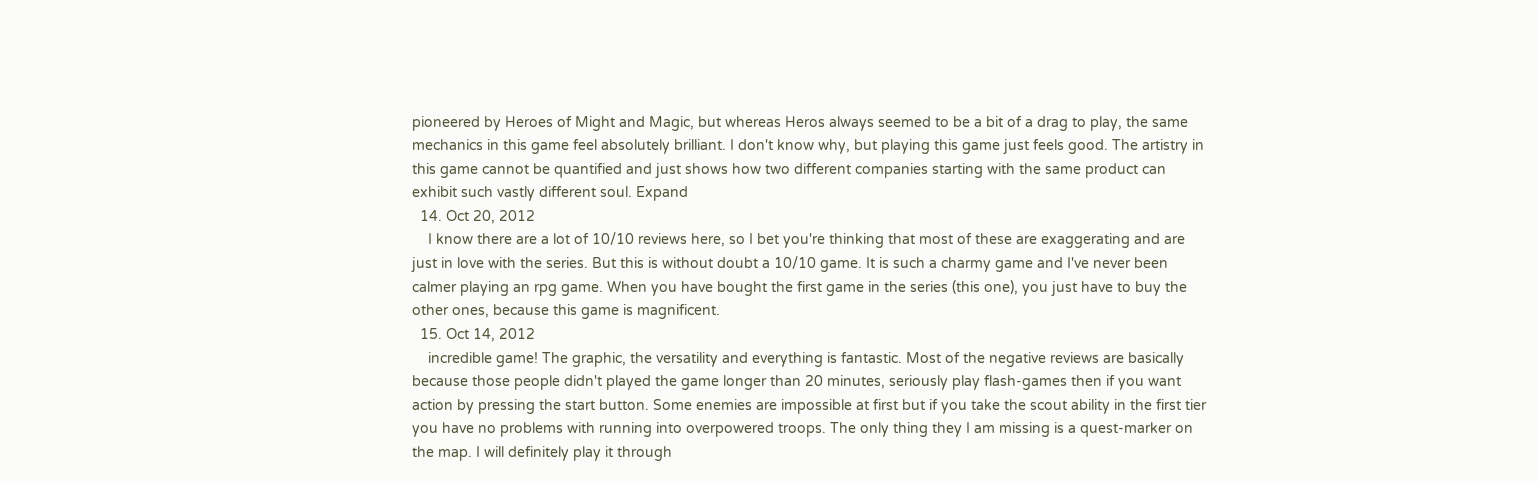pioneered by Heroes of Might and Magic, but whereas Heros always seemed to be a bit of a drag to play, the same mechanics in this game feel absolutely brilliant. I don't know why, but playing this game just feels good. The artistry in this game cannot be quantified and just shows how two different companies starting with the same product can exhibit such vastly different soul. Expand
  14. Oct 20, 2012
    I know there are a lot of 10/10 reviews here, so I bet you're thinking that most of these are exaggerating and are just in love with the series. But this is without doubt a 10/10 game. It is such a charmy game and I've never been calmer playing an rpg game. When you have bought the first game in the series (this one), you just have to buy the other ones, because this game is magnificent.
  15. Oct 14, 2012
    incredible game! The graphic, the versatility and everything is fantastic. Most of the negative reviews are basically because those people didn't played the game longer than 20 minutes, seriously play flash-games then if you want action by pressing the start button. Some enemies are impossible at first but if you take the scout ability in the first tier you have no problems with running into overpowered troops. The only thing they I am missing is a quest-marker on the map. I will definitely play it through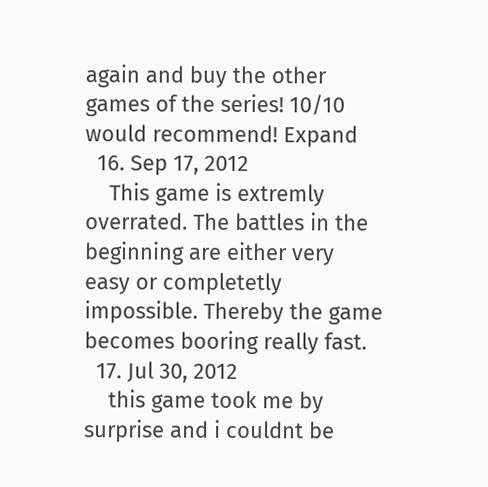again and buy the other games of the series! 10/10 would recommend! Expand
  16. Sep 17, 2012
    This game is extremly overrated. The battles in the beginning are either very easy or completetly impossible. Thereby the game becomes booring really fast.
  17. Jul 30, 2012
    this game took me by surprise and i couldnt be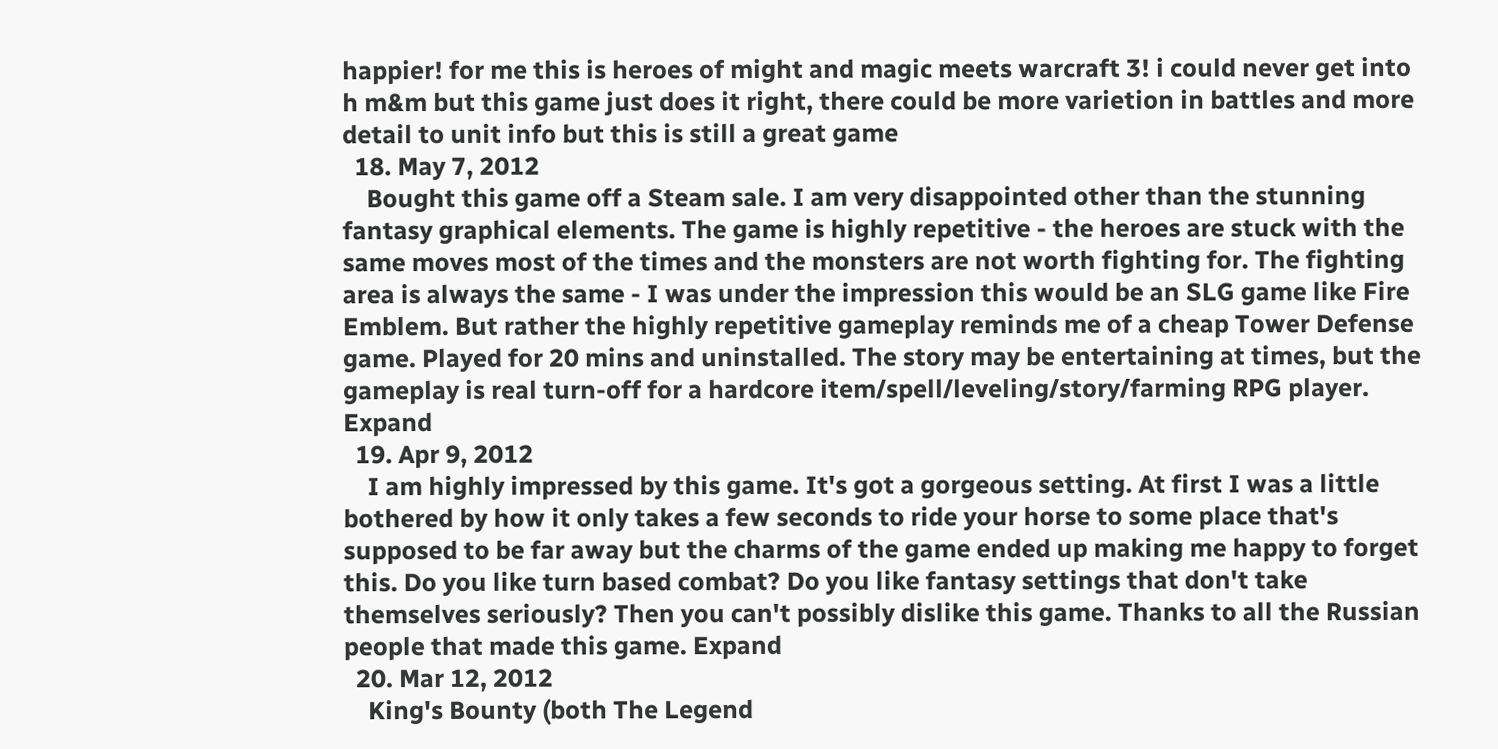happier! for me this is heroes of might and magic meets warcraft 3! i could never get into h m&m but this game just does it right, there could be more varietion in battles and more detail to unit info but this is still a great game
  18. May 7, 2012
    Bought this game off a Steam sale. I am very disappointed other than the stunning fantasy graphical elements. The game is highly repetitive - the heroes are stuck with the same moves most of the times and the monsters are not worth fighting for. The fighting area is always the same - I was under the impression this would be an SLG game like Fire Emblem. But rather the highly repetitive gameplay reminds me of a cheap Tower Defense game. Played for 20 mins and uninstalled. The story may be entertaining at times, but the gameplay is real turn-off for a hardcore item/spell/leveling/story/farming RPG player. Expand
  19. Apr 9, 2012
    I am highly impressed by this game. It's got a gorgeous setting. At first I was a little bothered by how it only takes a few seconds to ride your horse to some place that's supposed to be far away but the charms of the game ended up making me happy to forget this. Do you like turn based combat? Do you like fantasy settings that don't take themselves seriously? Then you can't possibly dislike this game. Thanks to all the Russian people that made this game. Expand
  20. Mar 12, 2012
    King's Bounty (both The Legend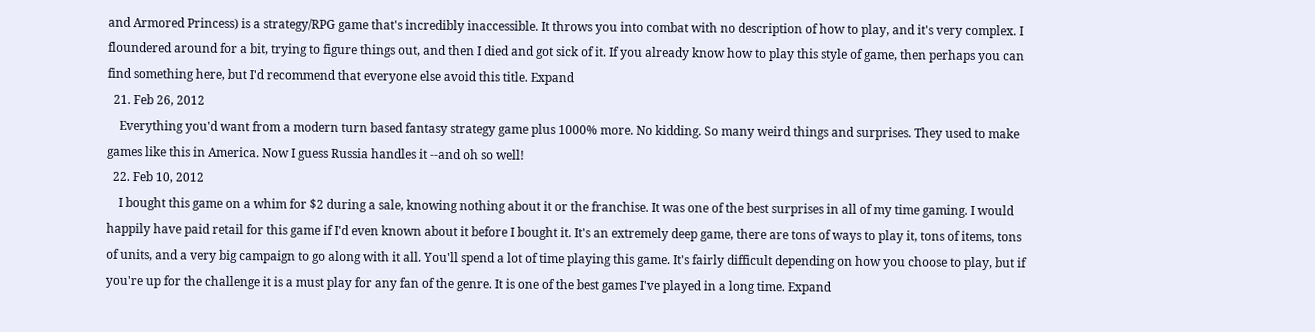and Armored Princess) is a strategy/RPG game that's incredibly inaccessible. It throws you into combat with no description of how to play, and it's very complex. I floundered around for a bit, trying to figure things out, and then I died and got sick of it. If you already know how to play this style of game, then perhaps you can find something here, but I'd recommend that everyone else avoid this title. Expand
  21. Feb 26, 2012
    Everything you'd want from a modern turn based fantasy strategy game plus 1000% more. No kidding. So many weird things and surprises. They used to make games like this in America. Now I guess Russia handles it --and oh so well!
  22. Feb 10, 2012
    I bought this game on a whim for $2 during a sale, knowing nothing about it or the franchise. It was one of the best surprises in all of my time gaming. I would happily have paid retail for this game if I'd even known about it before I bought it. It's an extremely deep game, there are tons of ways to play it, tons of items, tons of units, and a very big campaign to go along with it all. You'll spend a lot of time playing this game. It's fairly difficult depending on how you choose to play, but if you're up for the challenge it is a must play for any fan of the genre. It is one of the best games I've played in a long time. Expand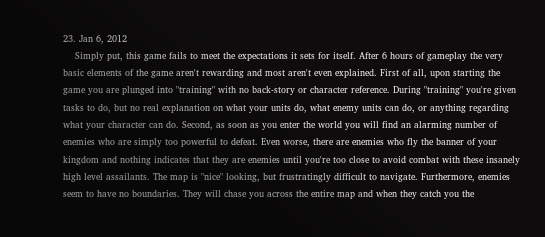23. Jan 6, 2012
    Simply put, this game fails to meet the expectations it sets for itself. After 6 hours of gameplay the very basic elements of the game aren't rewarding and most aren't even explained. First of all, upon starting the game you are plunged into "training" with no back-story or character reference. During "training" you're given tasks to do, but no real explanation on what your units do, what enemy units can do, or anything regarding what your character can do. Second, as soon as you enter the world you will find an alarming number of enemies who are simply too powerful to defeat. Even worse, there are enemies who fly the banner of your kingdom and nothing indicates that they are enemies until you're too close to avoid combat with these insanely high level assailants. The map is "nice" looking, but frustratingly difficult to navigate. Furthermore, enemies seem to have no boundaries. They will chase you across the entire map and when they catch you the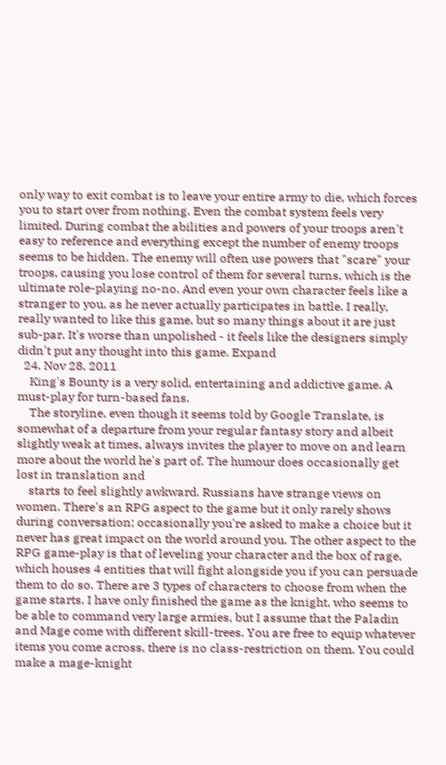only way to exit combat is to leave your entire army to die, which forces you to start over from nothing. Even the combat system feels very limited. During combat the abilities and powers of your troops aren't easy to reference and everything except the number of enemy troops seems to be hidden. The enemy will often use powers that "scare" your troops, causing you lose control of them for several turns, which is the ultimate role-playing no-no. And even your own character feels like a stranger to you, as he never actually participates in battle. I really, really wanted to like this game, but so many things about it are just sub-par. It's worse than unpolished - it feels like the designers simply didn't put any thought into this game. Expand
  24. Nov 28, 2011
    King's Bounty is a very solid, entertaining and addictive game. A must-play for turn-based fans.
    The storyline, even though it seems told by Google Translate, is somewhat of a departure from your regular fantasy story and albeit slightly weak at times, always invites the player to move on and learn more about the world he's part of. The humour does occasionally get lost in translation and
    starts to feel slightly awkward. Russians have strange views on women. There's an RPG aspect to the game but it only rarely shows during conversation; occasionally you're asked to make a choice but it never has great impact on the world around you. The other aspect to the RPG game-play is that of leveling your character and the box of rage, which houses 4 entities that will fight alongside you if you can persuade them to do so. There are 3 types of characters to choose from when the game starts. I have only finished the game as the knight, who seems to be able to command very large armies, but I assume that the Paladin and Mage come with different skill-trees. You are free to equip whatever items you come across, there is no class-restriction on them. You could make a mage-knight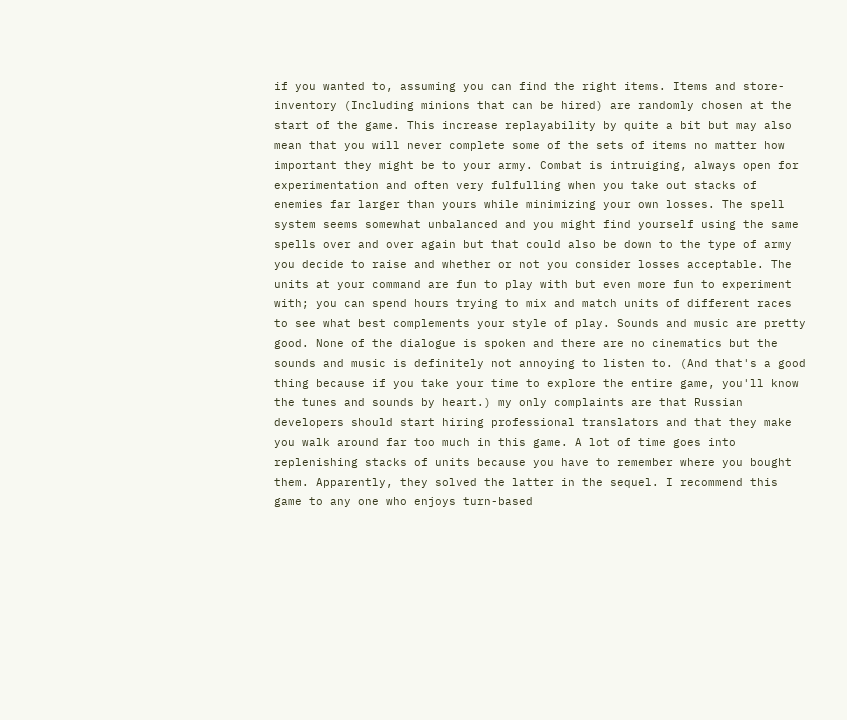if you wanted to, assuming you can find the right items. Items and store-inventory (Including minions that can be hired) are randomly chosen at the start of the game. This increase replayability by quite a bit but may also mean that you will never complete some of the sets of items no matter how important they might be to your army. Combat is intruiging, always open for experimentation and often very fulfulling when you take out stacks of enemies far larger than yours while minimizing your own losses. The spell system seems somewhat unbalanced and you might find yourself using the same spells over and over again but that could also be down to the type of army you decide to raise and whether or not you consider losses acceptable. The units at your command are fun to play with but even more fun to experiment with; you can spend hours trying to mix and match units of different races to see what best complements your style of play. Sounds and music are pretty good. None of the dialogue is spoken and there are no cinematics but the sounds and music is definitely not annoying to listen to. (And that's a good thing because if you take your time to explore the entire game, you'll know the tunes and sounds by heart.) my only complaints are that Russian developers should start hiring professional translators and that they make you walk around far too much in this game. A lot of time goes into replenishing stacks of units because you have to remember where you bought them. Apparently, they solved the latter in the sequel. I recommend this game to any one who enjoys turn-based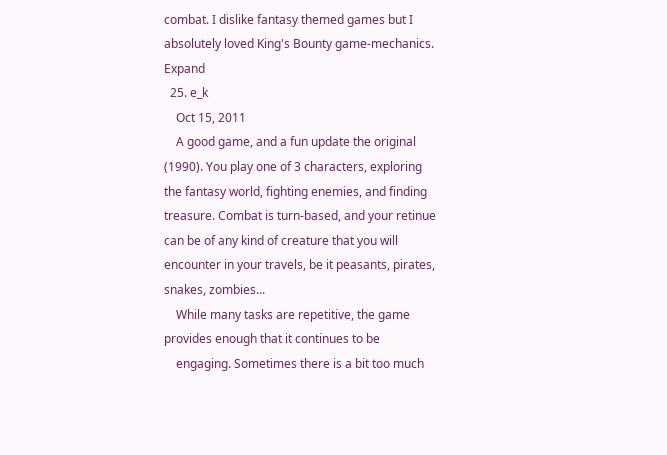combat. I dislike fantasy themed games but I absolutely loved King's Bounty game-mechanics. Expand
  25. e_k
    Oct 15, 2011
    A good game, and a fun update the original (1990). You play one of 3 characters, exploring the fantasy world, fighting enemies, and finding treasure. Combat is turn-based, and your retinue can be of any kind of creature that you will encounter in your travels, be it peasants, pirates, snakes, zombies...
    While many tasks are repetitive, the game provides enough that it continues to be
    engaging. Sometimes there is a bit too much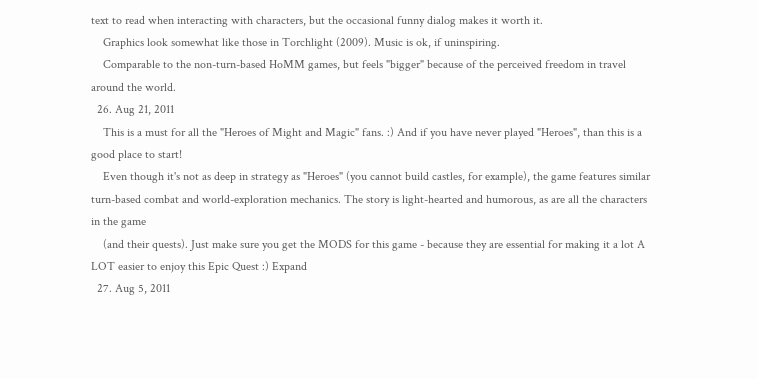text to read when interacting with characters, but the occasional funny dialog makes it worth it.
    Graphics look somewhat like those in Torchlight (2009). Music is ok, if uninspiring.
    Comparable to the non-turn-based HoMM games, but feels "bigger" because of the perceived freedom in travel around the world.
  26. Aug 21, 2011
    This is a must for all the "Heroes of Might and Magic" fans. :) And if you have never played "Heroes", than this is a good place to start!
    Even though it's not as deep in strategy as "Heroes" (you cannot build castles, for example), the game features similar turn-based combat and world-exploration mechanics. The story is light-hearted and humorous, as are all the characters in the game
    (and their quests). Just make sure you get the MODS for this game - because they are essential for making it a lot A LOT easier to enjoy this Epic Quest :) Expand
  27. Aug 5, 2011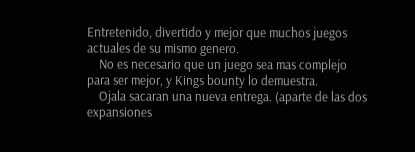Entretenido, divertido y mejor que muchos juegos actuales de su mismo genero.
    No es necesario que un juego sea mas complejo para ser mejor, y Kings bounty lo demuestra.
    Ojala sacaran una nueva entrega. (aparte de las dos expansiones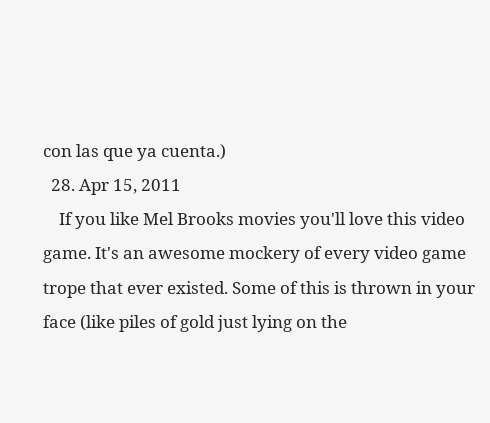con las que ya cuenta.)
  28. Apr 15, 2011
    If you like Mel Brooks movies you'll love this video game. It's an awesome mockery of every video game trope that ever existed. Some of this is thrown in your face (like piles of gold just lying on the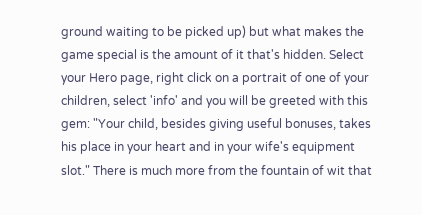ground waiting to be picked up) but what makes the game special is the amount of it that's hidden. Select your Hero page, right click on a portrait of one of your children, select 'info' and you will be greeted with this gem: "Your child, besides giving useful bonuses, takes his place in your heart and in your wife's equipment slot." There is much more from the fountain of wit that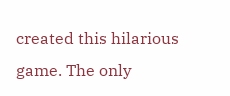created this hilarious game. The only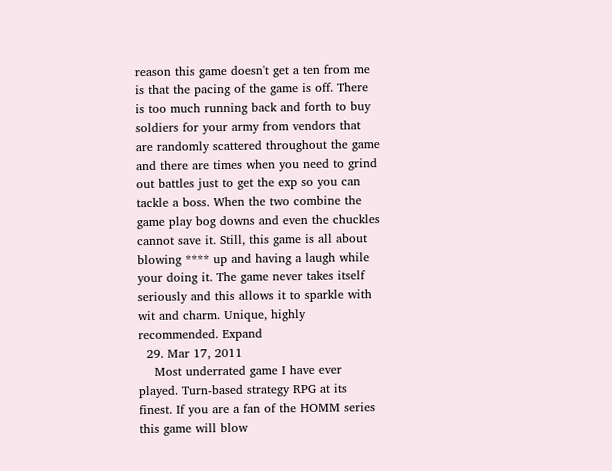reason this game doesn't get a ten from me is that the pacing of the game is off. There is too much running back and forth to buy soldiers for your army from vendors that are randomly scattered throughout the game and there are times when you need to grind out battles just to get the exp so you can tackle a boss. When the two combine the game play bog downs and even the chuckles cannot save it. Still, this game is all about blowing **** up and having a laugh while your doing it. The game never takes itself seriously and this allows it to sparkle with wit and charm. Unique, highly recommended. Expand
  29. Mar 17, 2011
    Most underrated game I have ever played. Turn-based strategy RPG at its finest. If you are a fan of the HOMM series this game will blow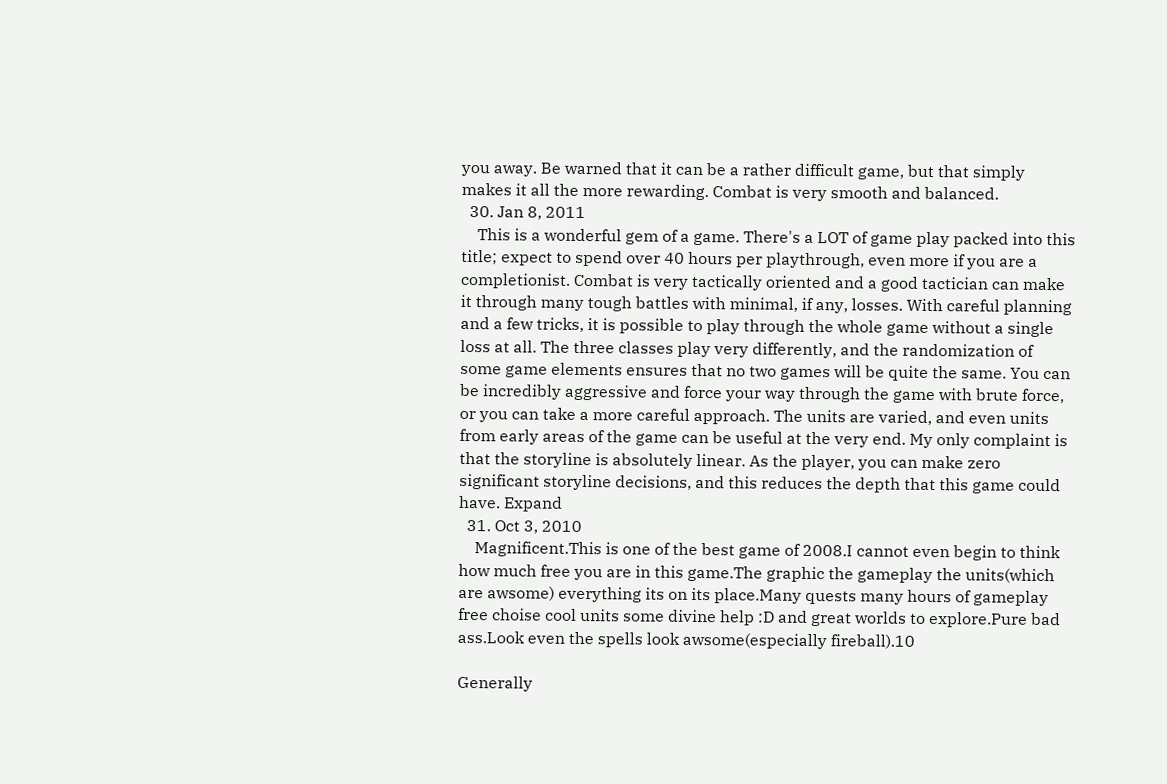you away. Be warned that it can be a rather difficult game, but that simply makes it all the more rewarding. Combat is very smooth and balanced.
  30. Jan 8, 2011
    This is a wonderful gem of a game. There's a LOT of game play packed into this title; expect to spend over 40 hours per playthrough, even more if you are a completionist. Combat is very tactically oriented and a good tactician can make it through many tough battles with minimal, if any, losses. With careful planning and a few tricks, it is possible to play through the whole game without a single loss at all. The three classes play very differently, and the randomization of some game elements ensures that no two games will be quite the same. You can be incredibly aggressive and force your way through the game with brute force, or you can take a more careful approach. The units are varied, and even units from early areas of the game can be useful at the very end. My only complaint is that the storyline is absolutely linear. As the player, you can make zero significant storyline decisions, and this reduces the depth that this game could have. Expand
  31. Oct 3, 2010
    Magnificent.This is one of the best game of 2008.I cannot even begin to think how much free you are in this game.The graphic the gameplay the units(which are awsome) everything its on its place.Many quests many hours of gameplay free choise cool units some divine help :D and great worlds to explore.Pure bad ass.Look even the spells look awsome(especially fireball).10

Generally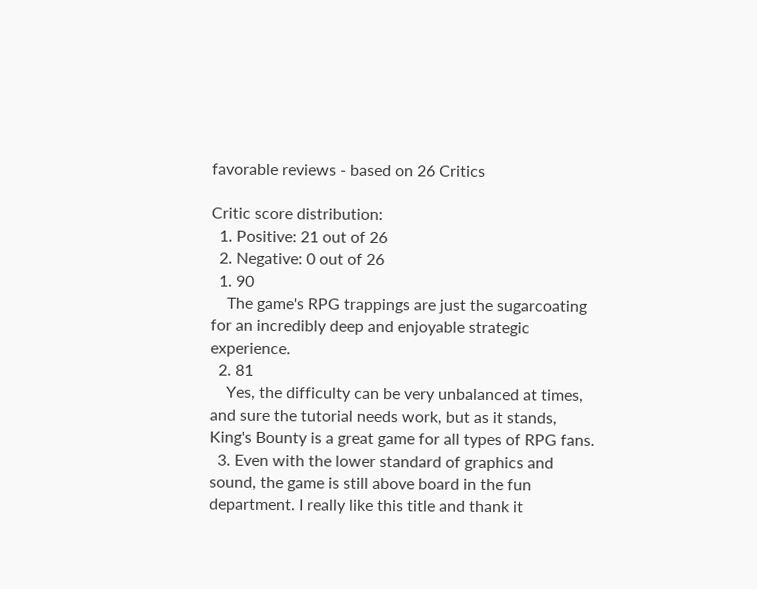favorable reviews - based on 26 Critics

Critic score distribution:
  1. Positive: 21 out of 26
  2. Negative: 0 out of 26
  1. 90
    The game's RPG trappings are just the sugarcoating for an incredibly deep and enjoyable strategic experience.
  2. 81
    Yes, the difficulty can be very unbalanced at times, and sure the tutorial needs work, but as it stands, King's Bounty is a great game for all types of RPG fans.
  3. Even with the lower standard of graphics and sound, the game is still above board in the fun department. I really like this title and thank it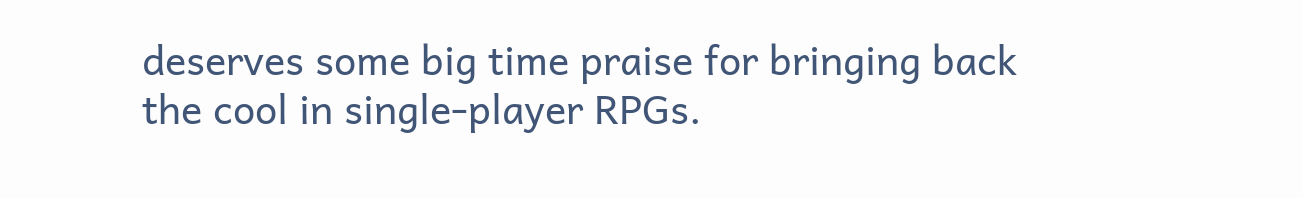deserves some big time praise for bringing back the cool in single-player RPGs.